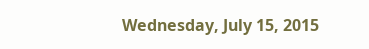Wednesday, July 15, 2015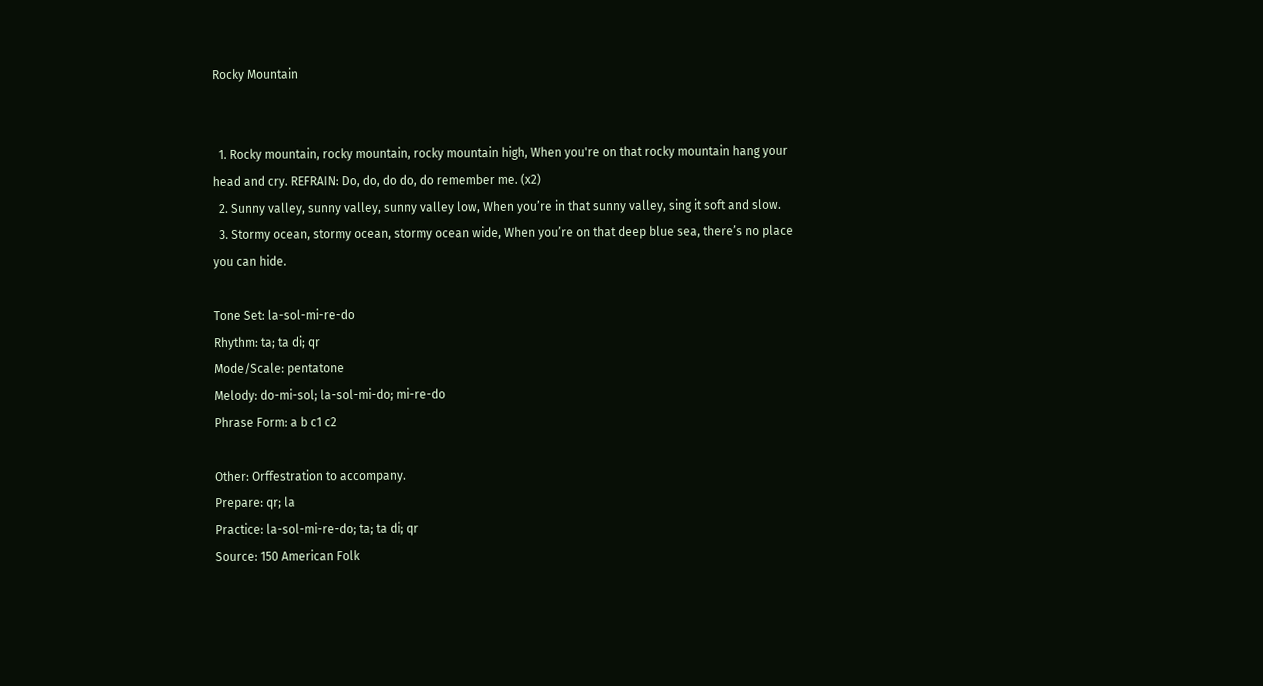Rocky Mountain


  1. Rocky mountain, rocky mountain, rocky mountain high, When you're on that rocky mountain hang your head and cry. REFRAIN: Do, do, do do, do remember me. (x2)
  2. Sunny valley, sunny valley, sunny valley low, When you’re in that sunny valley, sing it soft and slow.
  3. Stormy ocean, stormy ocean, stormy ocean wide, When you’re on that deep blue sea, there’s no place you can hide.

Tone Set: la-sol-mi-re-do
Rhythm: ta; ta di; qr
Mode/Scale: pentatone
Melody: do-mi-sol; la-sol-mi-do; mi-re-do
Phrase Form: a b c1 c2

Other: Orffestration to accompany.
Prepare: qr; la
Practice: la-sol-mi-re-do; ta; ta di; qr
Source: 150 American Folk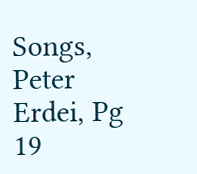Songs, Peter Erdei, Pg 19